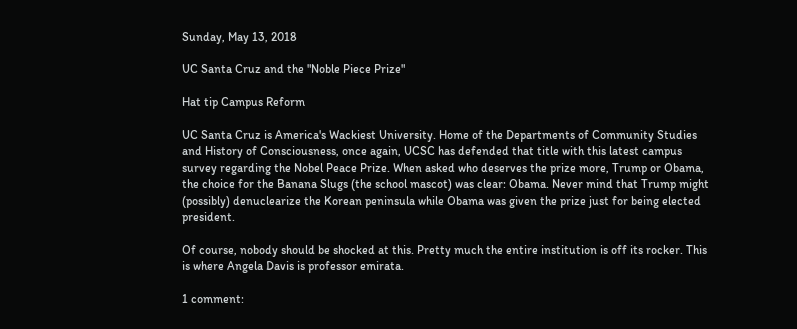Sunday, May 13, 2018

UC Santa Cruz and the "Noble Piece Prize"

Hat tip Campus Reform

UC Santa Cruz is America's Wackiest University. Home of the Departments of Community Studies and History of Consciousness, once again, UCSC has defended that title with this latest campus survey regarding the Nobel Peace Prize. When asked who deserves the prize more, Trump or Obama, the choice for the Banana Slugs (the school mascot) was clear: Obama. Never mind that Trump might (possibly) denuclearize the Korean peninsula while Obama was given the prize just for being elected president.

Of course, nobody should be shocked at this. Pretty much the entire institution is off its rocker. This is where Angela Davis is professor emirata.

1 comment: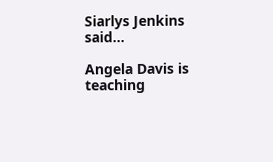Siarlys Jenkins said...

Angela Davis is teaching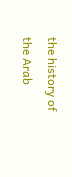the history of the Arab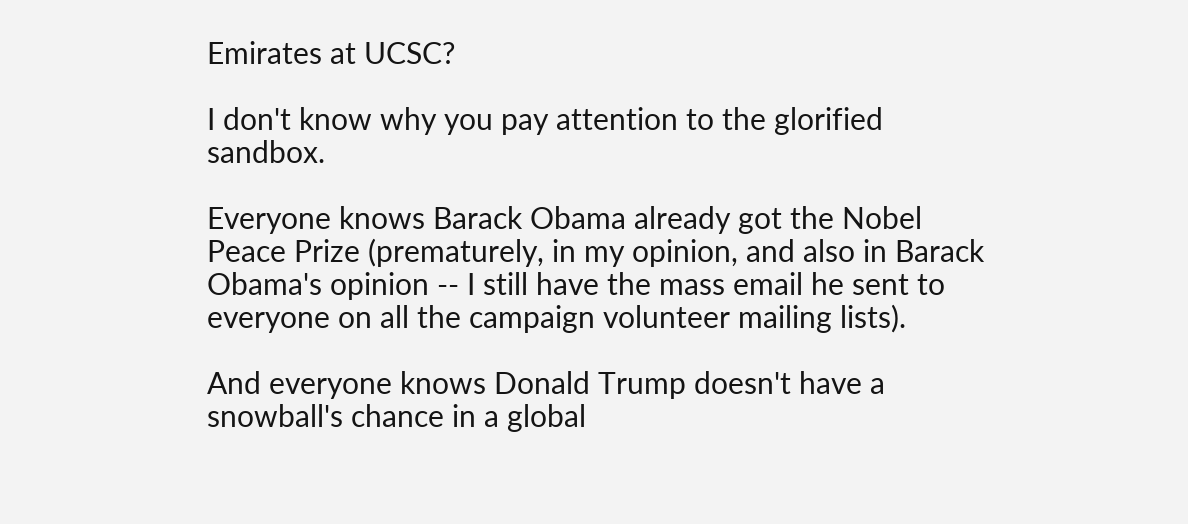Emirates at UCSC?

I don't know why you pay attention to the glorified sandbox.

Everyone knows Barack Obama already got the Nobel Peace Prize (prematurely, in my opinion, and also in Barack Obama's opinion -- I still have the mass email he sent to everyone on all the campaign volunteer mailing lists).

And everyone knows Donald Trump doesn't have a snowball's chance in a global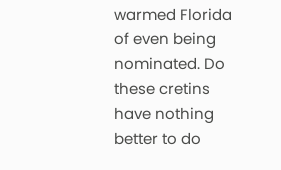warmed Florida of even being nominated. Do these cretins have nothing better to do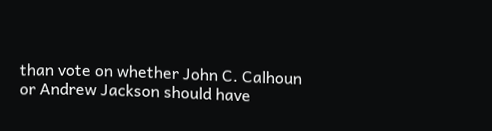than vote on whether John C. Calhoun or Andrew Jackson should have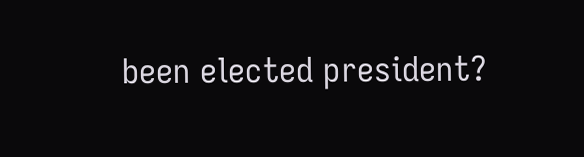been elected president?